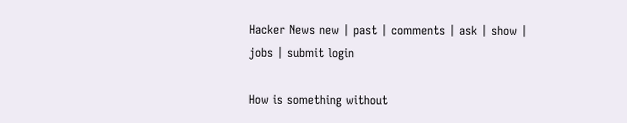Hacker News new | past | comments | ask | show | jobs | submit login

How is something without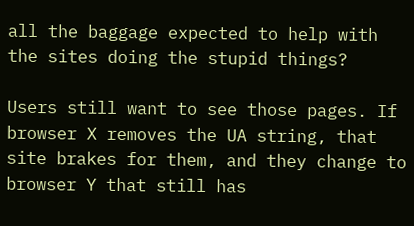all the baggage expected to help with the sites doing the stupid things?

Users still want to see those pages. If browser X removes the UA string, that site brakes for them, and they change to browser Y that still has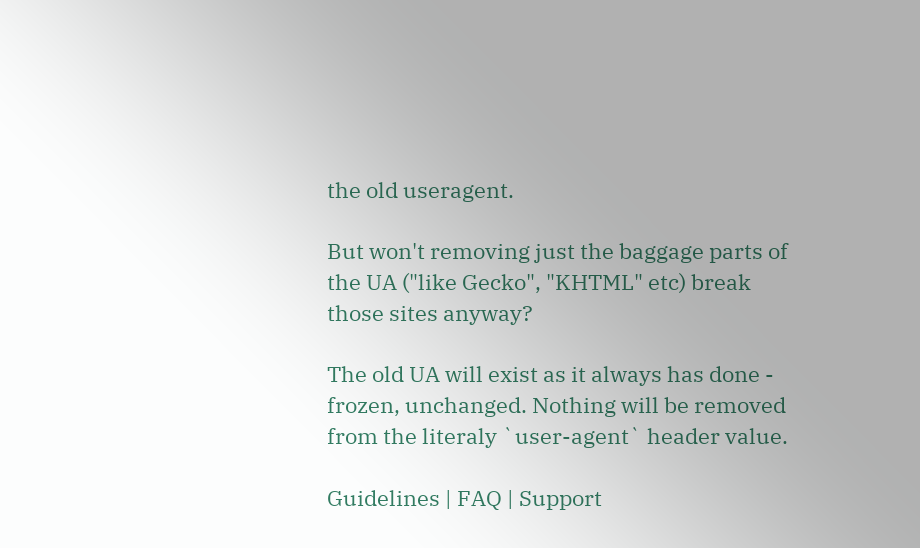the old useragent.

But won't removing just the baggage parts of the UA ("like Gecko", "KHTML" etc) break those sites anyway?

The old UA will exist as it always has done - frozen, unchanged. Nothing will be removed from the literaly `user-agent` header value.

Guidelines | FAQ | Support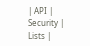| API | Security | Lists |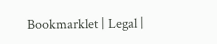Bookmarklet | Legal |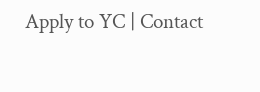Apply to YC | Contact